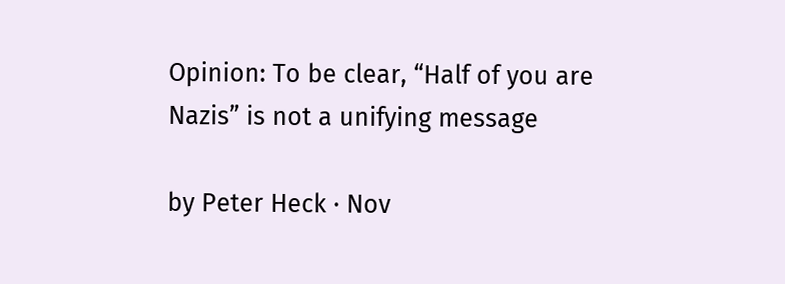Opinion: To be clear, “Half of you are Nazis” is not a unifying message

by Peter Heck · Nov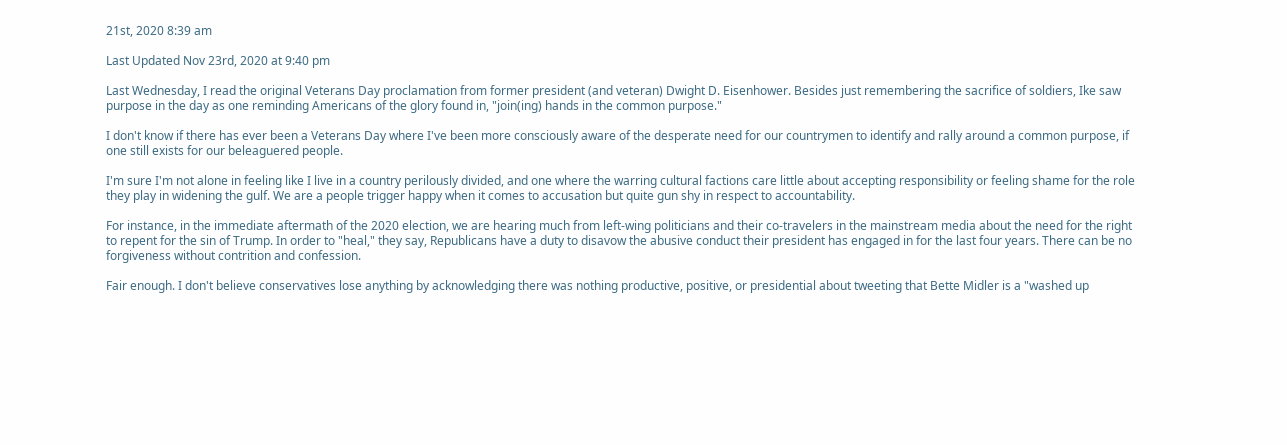21st, 2020 8:39 am

Last Updated Nov 23rd, 2020 at 9:40 pm

Last Wednesday, I read the original Veterans Day proclamation from former president (and veteran) Dwight D. Eisenhower. Besides just remembering the sacrifice of soldiers, Ike saw purpose in the day as one reminding Americans of the glory found in, "join(ing) hands in the common purpose."

I don't know if there has ever been a Veterans Day where I've been more consciously aware of the desperate need for our countrymen to identify and rally around a common purpose, if one still exists for our beleaguered people.

I'm sure I'm not alone in feeling like I live in a country perilously divided, and one where the warring cultural factions care little about accepting responsibility or feeling shame for the role they play in widening the gulf. We are a people trigger happy when it comes to accusation but quite gun shy in respect to accountability.

For instance, in the immediate aftermath of the 2020 election, we are hearing much from left-wing politicians and their co-travelers in the mainstream media about the need for the right to repent for the sin of Trump. In order to "heal," they say, Republicans have a duty to disavow the abusive conduct their president has engaged in for the last four years. There can be no forgiveness without contrition and confession.

Fair enough. I don't believe conservatives lose anything by acknowledging there was nothing productive, positive, or presidential about tweeting that Bette Midler is a "washed up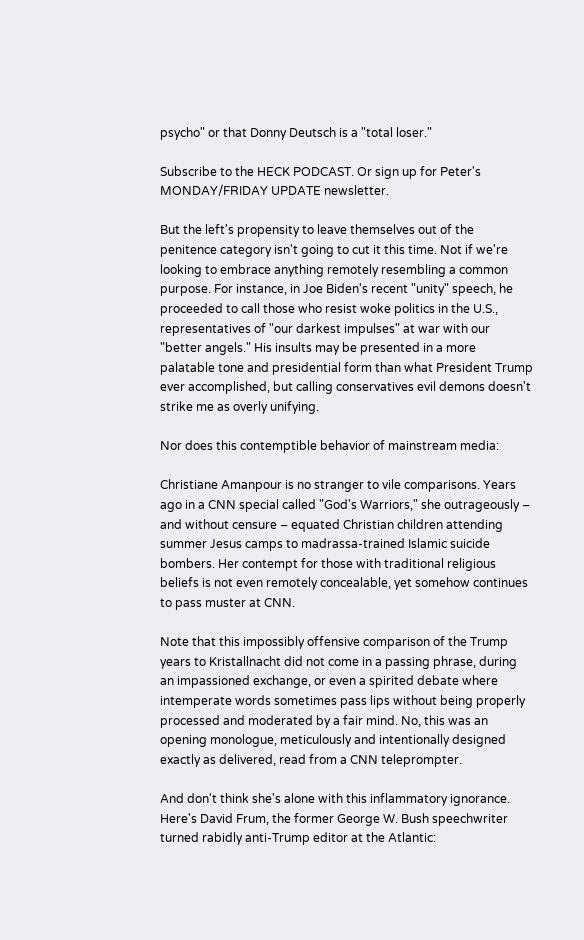psycho" or that Donny Deutsch is a "total loser."

Subscribe to the HECK PODCAST. Or sign up for Peter's MONDAY/FRIDAY UPDATE newsletter.

But the left's propensity to leave themselves out of the penitence category isn't going to cut it this time. Not if we're looking to embrace anything remotely resembling a common purpose. For instance, in Joe Biden's recent "unity" speech, he proceeded to call those who resist woke politics in the U.S., representatives of "our darkest impulses" at war with our "better angels." His insults may be presented in a more palatable tone and presidential form than what President Trump ever accomplished, but calling conservatives evil demons doesn't strike me as overly unifying.

Nor does this contemptible behavior of mainstream media:

Christiane Amanpour is no stranger to vile comparisons. Years ago in a CNN special called "God's Warriors," she outrageously – and without censure – equated Christian children attending summer Jesus camps to madrassa-trained Islamic suicide bombers. Her contempt for those with traditional religious beliefs is not even remotely concealable, yet somehow continues to pass muster at CNN.

Note that this impossibly offensive comparison of the Trump years to Kristallnacht did not come in a passing phrase, during an impassioned exchange, or even a spirited debate where intemperate words sometimes pass lips without being properly processed and moderated by a fair mind. No, this was an opening monologue, meticulously and intentionally designed exactly as delivered, read from a CNN teleprompter.

And don't think she's alone with this inflammatory ignorance. Here's David Frum, the former George W. Bush speechwriter turned rabidly anti-Trump editor at the Atlantic: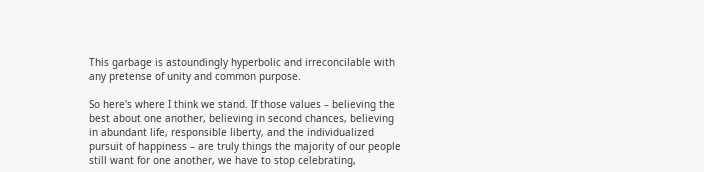This garbage is astoundingly hyperbolic and irreconcilable with any pretense of unity and common purpose.

So here's where I think we stand. If those values – believing the best about one another, believing in second chances, believing in abundant life, responsible liberty, and the individualized pursuit of happiness – are truly things the majority of our people still want for one another, we have to stop celebrating,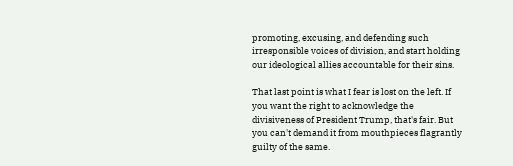promoting, excusing, and defending such irresponsible voices of division, and start holding our ideological allies accountable for their sins.

That last point is what I fear is lost on the left. If you want the right to acknowledge the divisiveness of President Trump, that's fair. But you can't demand it from mouthpieces flagrantly guilty of the same.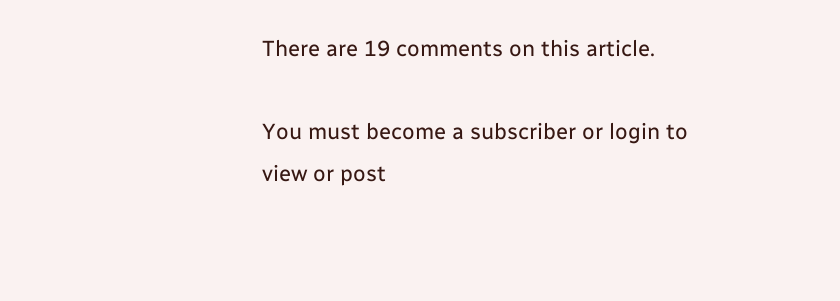There are 19 comments on this article.

You must become a subscriber or login to view or post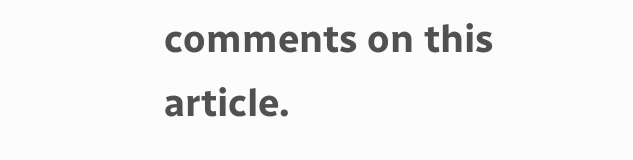comments on this article.